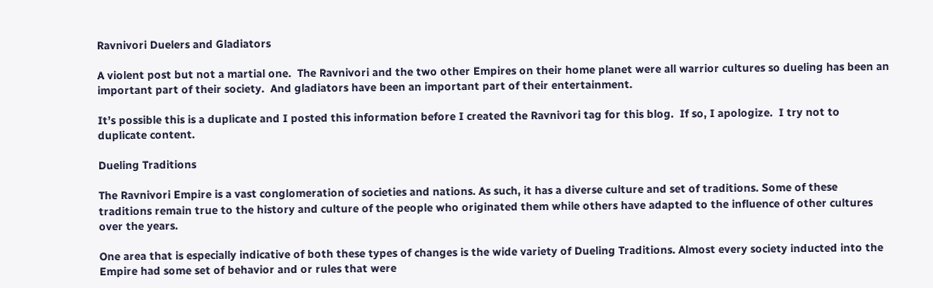Ravnivori Duelers and Gladiators

A violent post but not a martial one.  The Ravnivori and the two other Empires on their home planet were all warrior cultures so dueling has been an important part of their society.  And gladiators have been an important part of their entertainment.

It’s possible this is a duplicate and I posted this information before I created the Ravnivori tag for this blog.  If so, I apologize.  I try not to duplicate content.

Dueling Traditions

The Ravnivori Empire is a vast conglomeration of societies and nations. As such, it has a diverse culture and set of traditions. Some of these traditions remain true to the history and culture of the people who originated them while others have adapted to the influence of other cultures over the years.

One area that is especially indicative of both these types of changes is the wide variety of Dueling Traditions. Almost every society inducted into the Empire had some set of behavior and or rules that were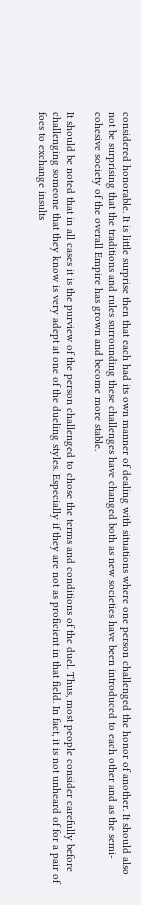considered honorable. It is little surprise then that each had its own manner of dealing with situations where one person challenged the honor of another. It should also not be surprising that the traditions and rules surrounding these challenges have changed both as new societies have been introduced to each other and as the semi-cohesive society of the overall Empire has grown and become more stable.

It should be noted that in all cases it is the purview of the person challenged to chose the terms and conditions of the duel. Thus, most people consider carefully before challenging someone that they know is very adept at one of the dueling styles. Especially if they are not as proficient in that field. In fact, it is not unheard of for a pair of foes to exchange insults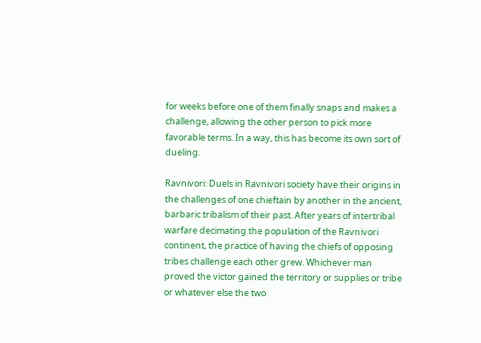for weeks before one of them finally snaps and makes a challenge, allowing the other person to pick more favorable terms. In a way, this has become its own sort of dueling.

Ravnivori: Duels in Ravnivori society have their origins in the challenges of one chieftain by another in the ancient, barbaric tribalism of their past. After years of intertribal warfare decimating the population of the Ravnivori continent, the practice of having the chiefs of opposing tribes challenge each other grew. Whichever man proved the victor gained the territory or supplies or tribe or whatever else the two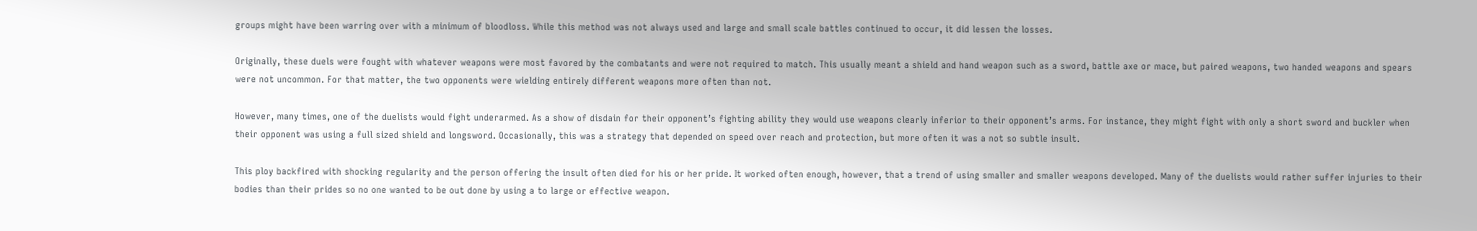groups might have been warring over with a minimum of bloodloss. While this method was not always used and large and small scale battles continued to occur, it did lessen the losses.

Originally, these duels were fought with whatever weapons were most favored by the combatants and were not required to match. This usually meant a shield and hand weapon such as a sword, battle axe or mace, but paired weapons, two handed weapons and spears were not uncommon. For that matter, the two opponents were wielding entirely different weapons more often than not.

However, many times, one of the duelists would fight underarmed. As a show of disdain for their opponent’s fighting ability they would use weapons clearly inferior to their opponent’s arms. For instance, they might fight with only a short sword and buckler when their opponent was using a full sized shield and longsword. Occasionally, this was a strategy that depended on speed over reach and protection, but more often it was a not so subtle insult.

This ploy backfired with shocking regularity and the person offering the insult often died for his or her pride. It worked often enough, however, that a trend of using smaller and smaller weapons developed. Many of the duelists would rather suffer injuries to their bodies than their prides so no one wanted to be out done by using a to large or effective weapon.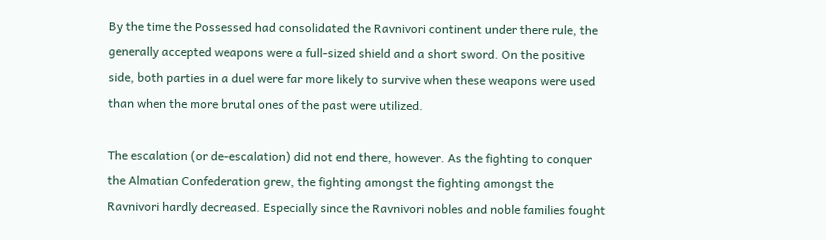By the time the Possessed had consolidated the Ravnivori continent under there rule, the generally accepted weapons were a full-sized shield and a short sword. On the positive side, both parties in a duel were far more likely to survive when these weapons were used than when the more brutal ones of the past were utilized.

The escalation (or de-escalation) did not end there, however. As the fighting to conquer the Almatian Confederation grew, the fighting amongst the fighting amongst the Ravnivori hardly decreased. Especially since the Ravnivori nobles and noble families fought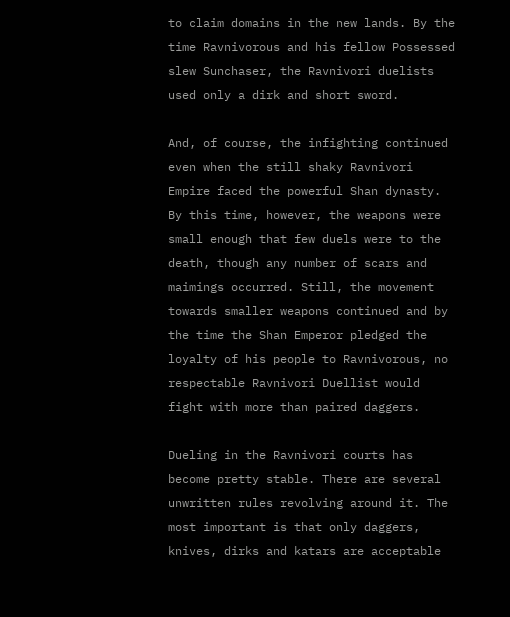to claim domains in the new lands. By the time Ravnivorous and his fellow Possessed slew Sunchaser, the Ravnivori duelists used only a dirk and short sword.

And, of course, the infighting continued even when the still shaky Ravnivori Empire faced the powerful Shan dynasty. By this time, however, the weapons were small enough that few duels were to the death, though any number of scars and maimings occurred. Still, the movement towards smaller weapons continued and by the time the Shan Emperor pledged the loyalty of his people to Ravnivorous, no respectable Ravnivori Duellist would fight with more than paired daggers.

Dueling in the Ravnivori courts has become pretty stable. There are several unwritten rules revolving around it. The most important is that only daggers, knives, dirks and katars are acceptable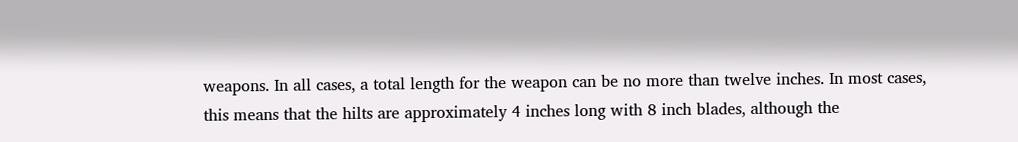weapons. In all cases, a total length for the weapon can be no more than twelve inches. In most cases, this means that the hilts are approximately 4 inches long with 8 inch blades, although the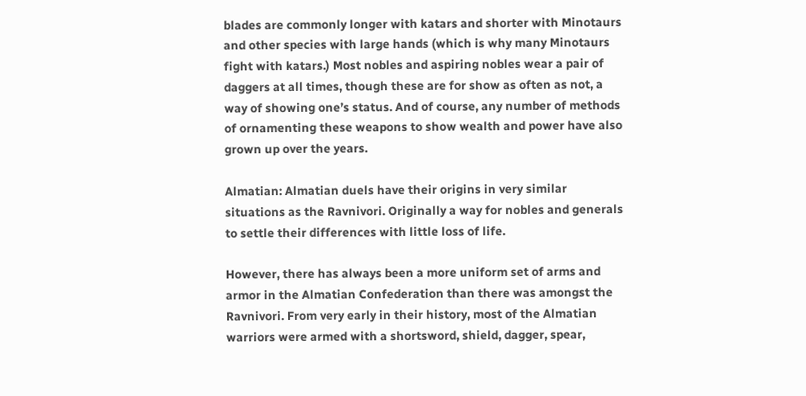blades are commonly longer with katars and shorter with Minotaurs and other species with large hands (which is why many Minotaurs fight with katars.) Most nobles and aspiring nobles wear a pair of daggers at all times, though these are for show as often as not, a way of showing one’s status. And of course, any number of methods of ornamenting these weapons to show wealth and power have also grown up over the years.

Almatian: Almatian duels have their origins in very similar situations as the Ravnivori. Originally a way for nobles and generals to settle their differences with little loss of life.

However, there has always been a more uniform set of arms and armor in the Almatian Confederation than there was amongst the Ravnivori. From very early in their history, most of the Almatian warriors were armed with a shortsword, shield, dagger, spear,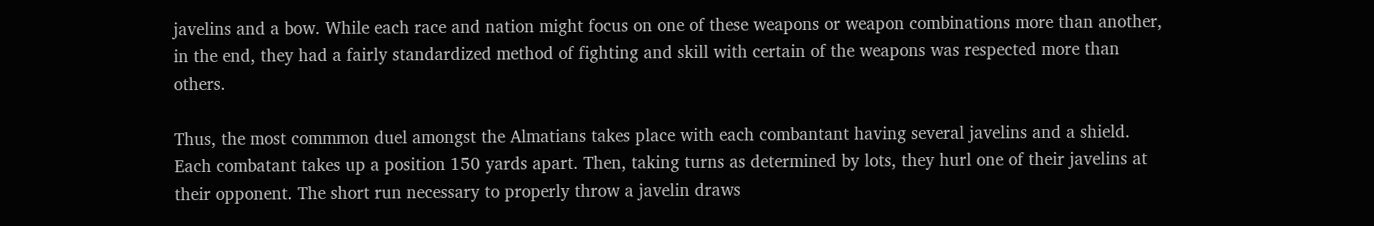javelins and a bow. While each race and nation might focus on one of these weapons or weapon combinations more than another, in the end, they had a fairly standardized method of fighting and skill with certain of the weapons was respected more than others.

Thus, the most commmon duel amongst the Almatians takes place with each combantant having several javelins and a shield. Each combatant takes up a position 150 yards apart. Then, taking turns as determined by lots, they hurl one of their javelins at their opponent. The short run necessary to properly throw a javelin draws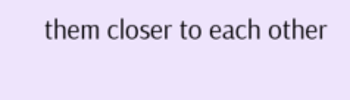them closer to each other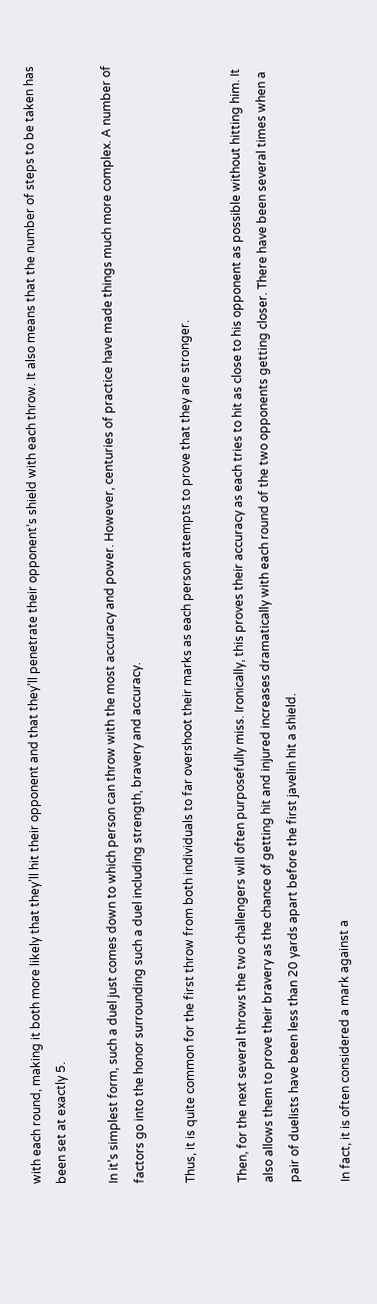with each round, making it both more likely that they’ll hit their opponent and that they’ll penetrate their opponent’s shield with each throw. It also means that the number of steps to be taken has been set at exactly 5.

In it’s simplest form, such a duel just comes down to which person can throw with the most accuracy and power. However, centuries of practice have made things much more complex. A number of factors go into the honor surrounding such a duel including strength, bravery and accuracy.

Thus, it is quite common for the first throw from both individuals to far overshoot their marks as each person attempts to prove that they are stronger.

Then, for the next several throws the two challengers will often purposefully miss. Ironically, this proves their accuracy as each tries to hit as close to his opponent as possible without hitting him. It also allows them to prove their bravery as the chance of getting hit and injured increases dramatically with each round of the two opponents getting closer. There have been several times when a pair of duelists have been less than 20 yards apart before the first javelin hit a shield.

In fact, it is often considered a mark against a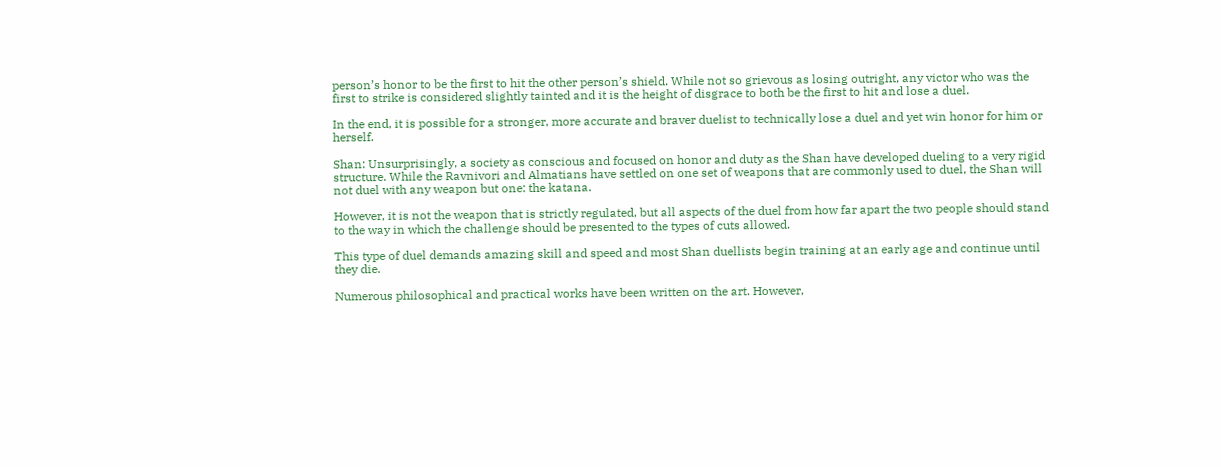person’s honor to be the first to hit the other person’s shield. While not so grievous as losing outright, any victor who was the first to strike is considered slightly tainted and it is the height of disgrace to both be the first to hit and lose a duel.

In the end, it is possible for a stronger, more accurate and braver duelist to technically lose a duel and yet win honor for him or herself.

Shan: Unsurprisingly, a society as conscious and focused on honor and duty as the Shan have developed dueling to a very rigid structure. While the Ravnivori and Almatians have settled on one set of weapons that are commonly used to duel, the Shan will not duel with any weapon but one: the katana.

However, it is not the weapon that is strictly regulated, but all aspects of the duel from how far apart the two people should stand to the way in which the challenge should be presented to the types of cuts allowed.

This type of duel demands amazing skill and speed and most Shan duellists begin training at an early age and continue until they die.

Numerous philosophical and practical works have been written on the art. However,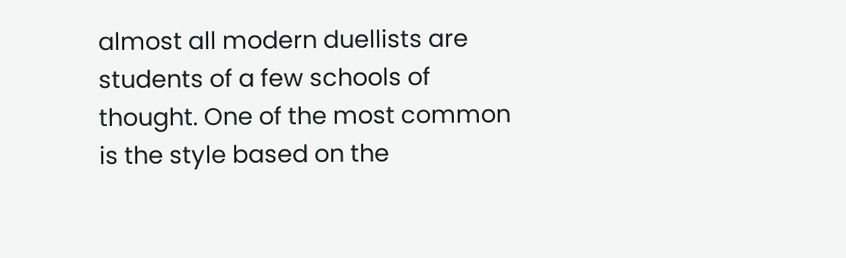almost all modern duellists are students of a few schools of thought. One of the most common is the style based on the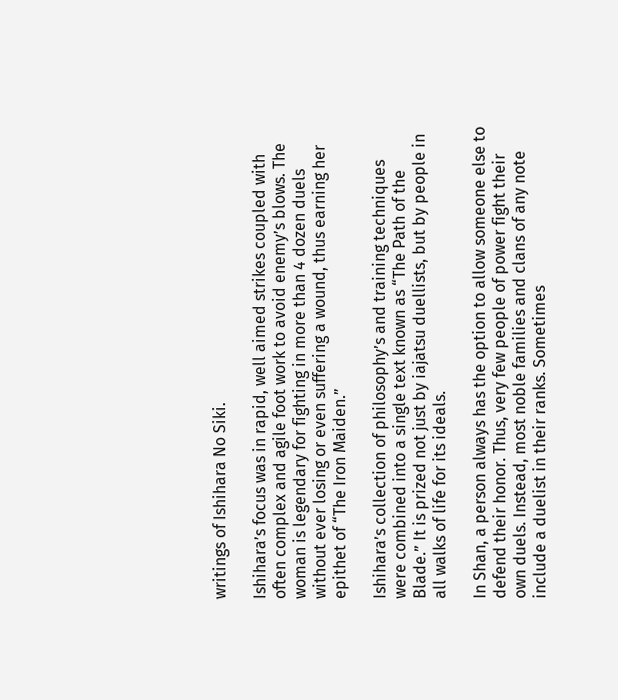writings of Ishihara No Siki.

Ishihara’s focus was in rapid, well aimed strikes coupled with often complex and agile foot work to avoid enemy’s blows. The woman is legendary for fighting in more than 4 dozen duels without ever losing or even suffering a wound, thus earning her epithet of “The Iron Maiden.”

Ishihara’s collection of philosophy’s and training techniques were combined into a single text known as “The Path of the Blade.” It is prized not just by iajatsu duellists, but by people in all walks of life for its ideals.

In Shan, a person always has the option to allow someone else to defend their honor. Thus, very few people of power fight their own duels. Instead, most noble families and clans of any note include a duelist in their ranks. Sometimes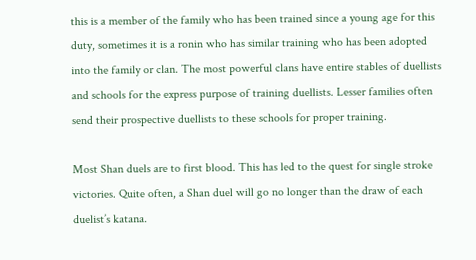this is a member of the family who has been trained since a young age for this duty, sometimes it is a ronin who has similar training who has been adopted into the family or clan. The most powerful clans have entire stables of duellists and schools for the express purpose of training duellists. Lesser families often send their prospective duellists to these schools for proper training.

Most Shan duels are to first blood. This has led to the quest for single stroke victories. Quite often, a Shan duel will go no longer than the draw of each duelist’s katana.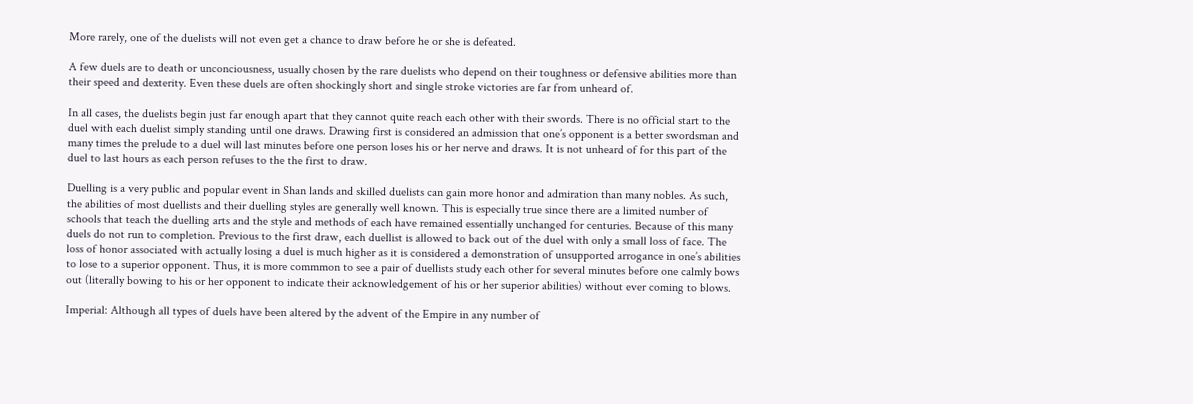More rarely, one of the duelists will not even get a chance to draw before he or she is defeated.

A few duels are to death or unconciousness, usually chosen by the rare duelists who depend on their toughness or defensive abilities more than their speed and dexterity. Even these duels are often shockingly short and single stroke victories are far from unheard of.

In all cases, the duelists begin just far enough apart that they cannot quite reach each other with their swords. There is no official start to the duel with each duelist simply standing until one draws. Drawing first is considered an admission that one’s opponent is a better swordsman and many times the prelude to a duel will last minutes before one person loses his or her nerve and draws. It is not unheard of for this part of the duel to last hours as each person refuses to the the first to draw.

Duelling is a very public and popular event in Shan lands and skilled duelists can gain more honor and admiration than many nobles. As such, the abilities of most duellists and their duelling styles are generally well known. This is especially true since there are a limited number of schools that teach the duelling arts and the style and methods of each have remained essentially unchanged for centuries. Because of this many duels do not run to completion. Previous to the first draw, each duellist is allowed to back out of the duel with only a small loss of face. The loss of honor associated with actually losing a duel is much higher as it is considered a demonstration of unsupported arrogance in one’s abilities to lose to a superior opponent. Thus, it is more commmon to see a pair of duellists study each other for several minutes before one calmly bows out (literally bowing to his or her opponent to indicate their acknowledgement of his or her superior abilities) without ever coming to blows.

Imperial: Although all types of duels have been altered by the advent of the Empire in any number of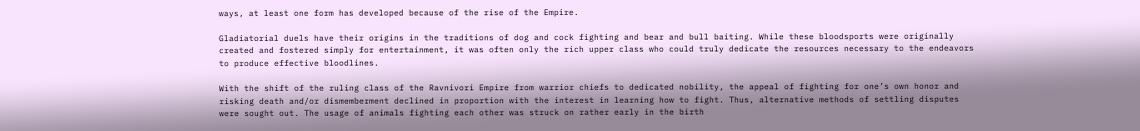ways, at least one form has developed because of the rise of the Empire.

Gladiatorial duels have their origins in the traditions of dog and cock fighting and bear and bull baiting. While these bloodsports were originally created and fostered simply for entertainment, it was often only the rich upper class who could truly dedicate the resources necessary to the endeavors to produce effective bloodlines.

With the shift of the ruling class of the Ravnivori Empire from warrior chiefs to dedicated nobility, the appeal of fighting for one’s own honor and risking death and/or dismemberment declined in proportion with the interest in learning how to fight. Thus, alternative methods of settling disputes were sought out. The usage of animals fighting each other was struck on rather early in the birth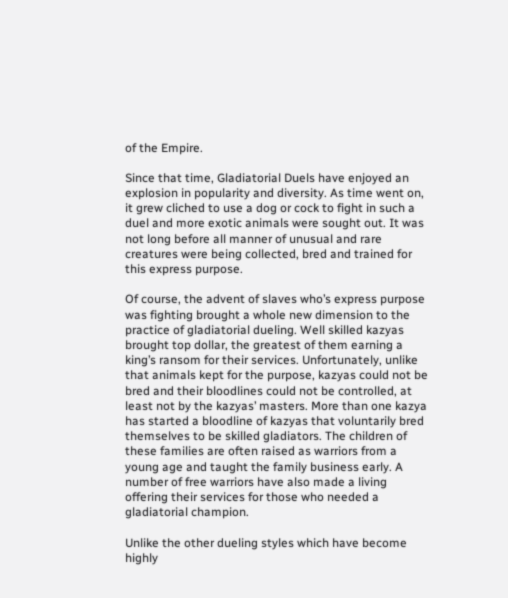of the Empire.

Since that time, Gladiatorial Duels have enjoyed an explosion in popularity and diversity. As time went on, it grew cliched to use a dog or cock to fight in such a duel and more exotic animals were sought out. It was not long before all manner of unusual and rare creatures were being collected, bred and trained for this express purpose.

Of course, the advent of slaves who’s express purpose was fighting brought a whole new dimension to the practice of gladiatorial dueling. Well skilled kazyas brought top dollar, the greatest of them earning a king’s ransom for their services. Unfortunately, unlike that animals kept for the purpose, kazyas could not be bred and their bloodlines could not be controlled, at least not by the kazyas’ masters. More than one kazya has started a bloodline of kazyas that voluntarily bred themselves to be skilled gladiators. The children of these families are often raised as warriors from a young age and taught the family business early. A number of free warriors have also made a living offering their services for those who needed a gladiatorial champion.

Unlike the other dueling styles which have become highly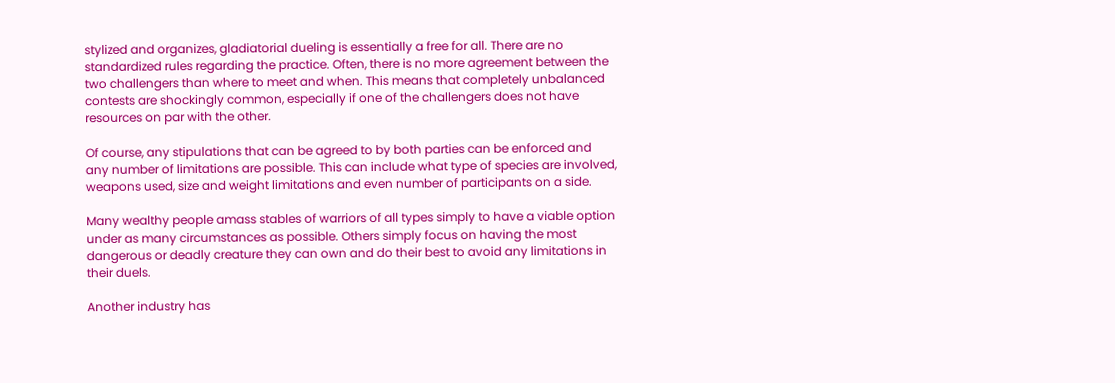stylized and organizes, gladiatorial dueling is essentially a free for all. There are no standardized rules regarding the practice. Often, there is no more agreement between the two challengers than where to meet and when. This means that completely unbalanced contests are shockingly common, especially if one of the challengers does not have resources on par with the other.

Of course, any stipulations that can be agreed to by both parties can be enforced and any number of limitations are possible. This can include what type of species are involved, weapons used, size and weight limitations and even number of participants on a side.

Many wealthy people amass stables of warriors of all types simply to have a viable option under as many circumstances as possible. Others simply focus on having the most dangerous or deadly creature they can own and do their best to avoid any limitations in their duels.

Another industry has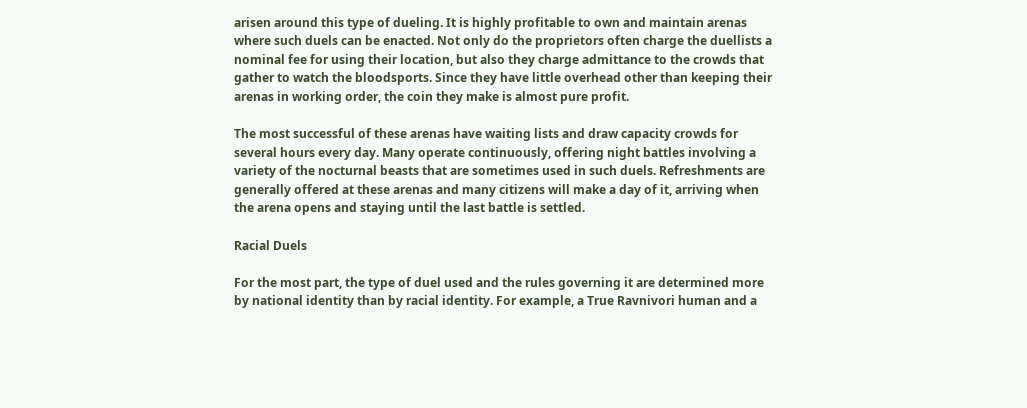arisen around this type of dueling. It is highly profitable to own and maintain arenas where such duels can be enacted. Not only do the proprietors often charge the duellists a nominal fee for using their location, but also they charge admittance to the crowds that gather to watch the bloodsports. Since they have little overhead other than keeping their arenas in working order, the coin they make is almost pure profit.

The most successful of these arenas have waiting lists and draw capacity crowds for several hours every day. Many operate continuously, offering night battles involving a variety of the nocturnal beasts that are sometimes used in such duels. Refreshments are generally offered at these arenas and many citizens will make a day of it, arriving when the arena opens and staying until the last battle is settled.

Racial Duels

For the most part, the type of duel used and the rules governing it are determined more by national identity than by racial identity. For example, a True Ravnivori human and a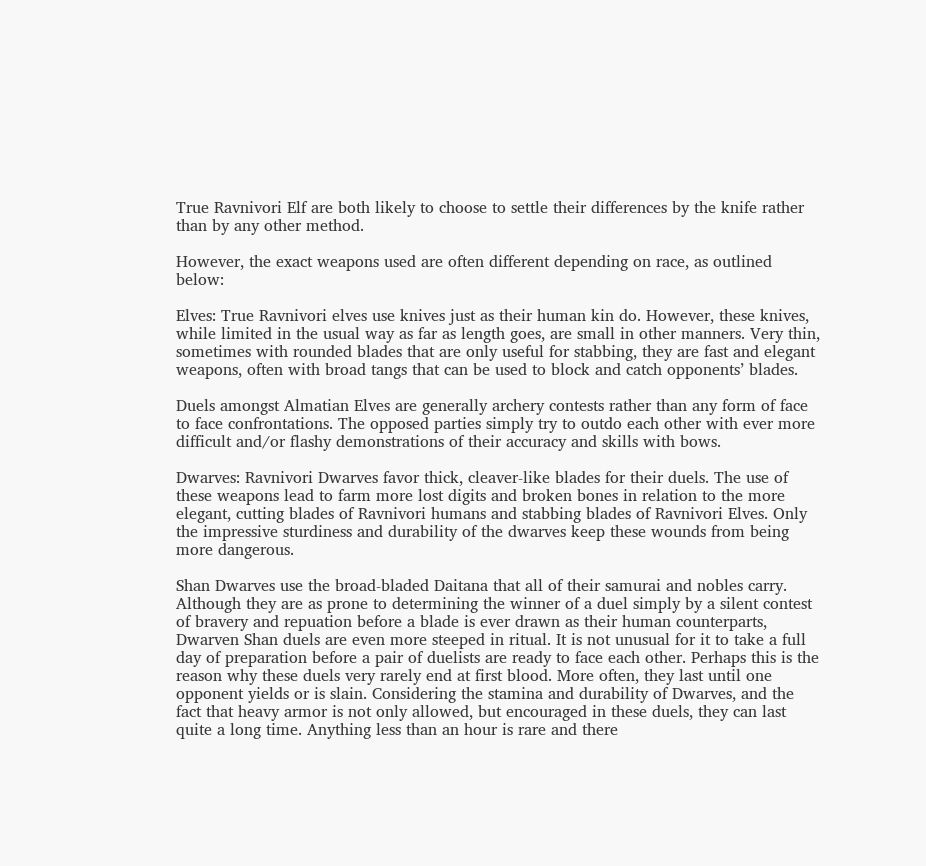True Ravnivori Elf are both likely to choose to settle their differences by the knife rather than by any other method.

However, the exact weapons used are often different depending on race, as outlined below:

Elves: True Ravnivori elves use knives just as their human kin do. However, these knives, while limited in the usual way as far as length goes, are small in other manners. Very thin, sometimes with rounded blades that are only useful for stabbing, they are fast and elegant weapons, often with broad tangs that can be used to block and catch opponents’ blades.

Duels amongst Almatian Elves are generally archery contests rather than any form of face to face confrontations. The opposed parties simply try to outdo each other with ever more difficult and/or flashy demonstrations of their accuracy and skills with bows.

Dwarves: Ravnivori Dwarves favor thick, cleaver-like blades for their duels. The use of these weapons lead to farm more lost digits and broken bones in relation to the more elegant, cutting blades of Ravnivori humans and stabbing blades of Ravnivori Elves. Only the impressive sturdiness and durability of the dwarves keep these wounds from being more dangerous.

Shan Dwarves use the broad-bladed Daitana that all of their samurai and nobles carry. Although they are as prone to determining the winner of a duel simply by a silent contest of bravery and repuation before a blade is ever drawn as their human counterparts, Dwarven Shan duels are even more steeped in ritual. It is not unusual for it to take a full day of preparation before a pair of duelists are ready to face each other. Perhaps this is the reason why these duels very rarely end at first blood. More often, they last until one opponent yields or is slain. Considering the stamina and durability of Dwarves, and the fact that heavy armor is not only allowed, but encouraged in these duels, they can last quite a long time. Anything less than an hour is rare and there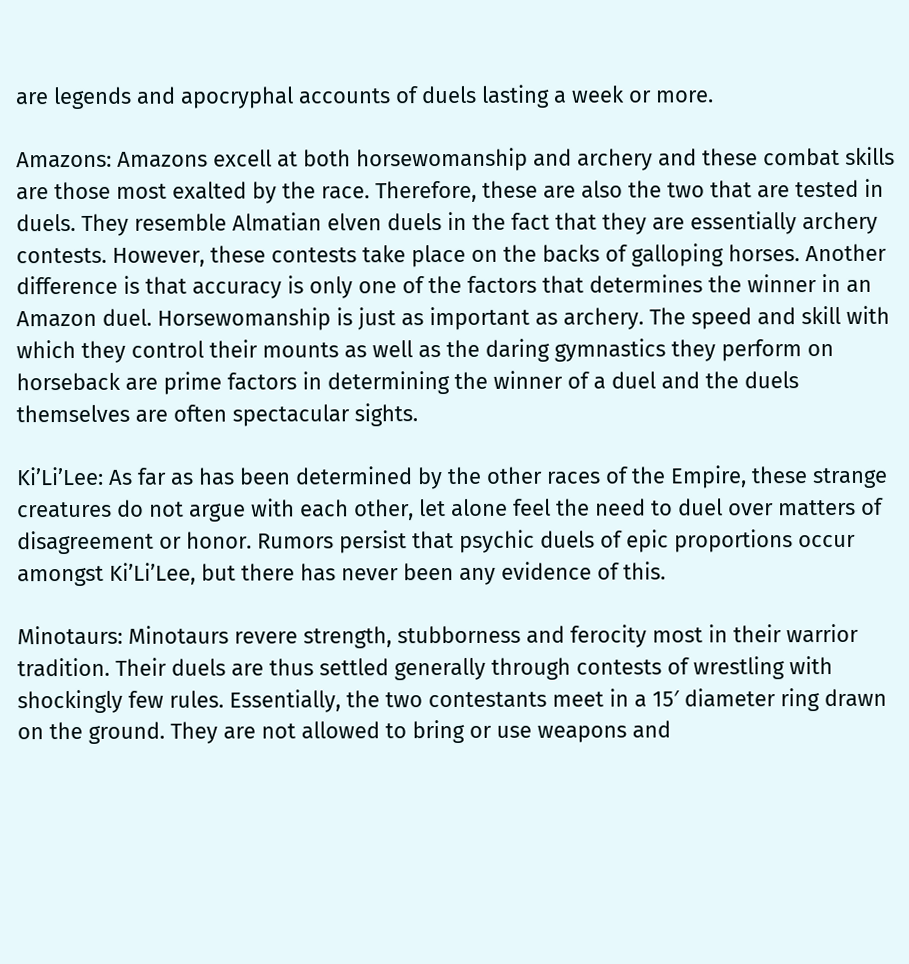are legends and apocryphal accounts of duels lasting a week or more.

Amazons: Amazons excell at both horsewomanship and archery and these combat skills are those most exalted by the race. Therefore, these are also the two that are tested in duels. They resemble Almatian elven duels in the fact that they are essentially archery contests. However, these contests take place on the backs of galloping horses. Another difference is that accuracy is only one of the factors that determines the winner in an Amazon duel. Horsewomanship is just as important as archery. The speed and skill with which they control their mounts as well as the daring gymnastics they perform on horseback are prime factors in determining the winner of a duel and the duels themselves are often spectacular sights.

Ki’Li’Lee: As far as has been determined by the other races of the Empire, these strange creatures do not argue with each other, let alone feel the need to duel over matters of disagreement or honor. Rumors persist that psychic duels of epic proportions occur amongst Ki’Li’Lee, but there has never been any evidence of this.

Minotaurs: Minotaurs revere strength, stubborness and ferocity most in their warrior tradition. Their duels are thus settled generally through contests of wrestling with shockingly few rules. Essentially, the two contestants meet in a 15′ diameter ring drawn on the ground. They are not allowed to bring or use weapons and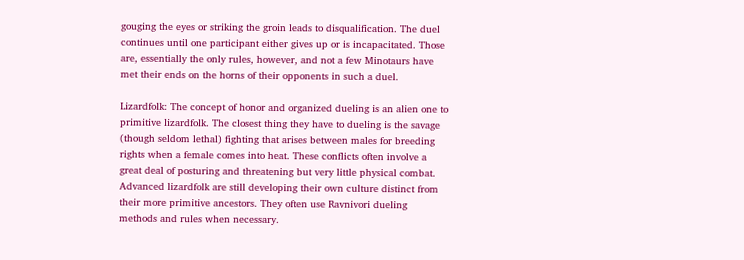gouging the eyes or striking the groin leads to disqualification. The duel continues until one participant either gives up or is incapacitated. Those are, essentially the only rules, however, and not a few Minotaurs have met their ends on the horns of their opponents in such a duel.

Lizardfolk: The concept of honor and organized dueling is an alien one to primitive lizardfolk. The closest thing they have to dueling is the savage (though seldom lethal) fighting that arises between males for breeding rights when a female comes into heat. These conflicts often involve a great deal of posturing and threatening but very little physical combat. Advanced lizardfolk are still developing their own culture distinct from their more primitive ancestors. They often use Ravnivori dueling methods and rules when necessary.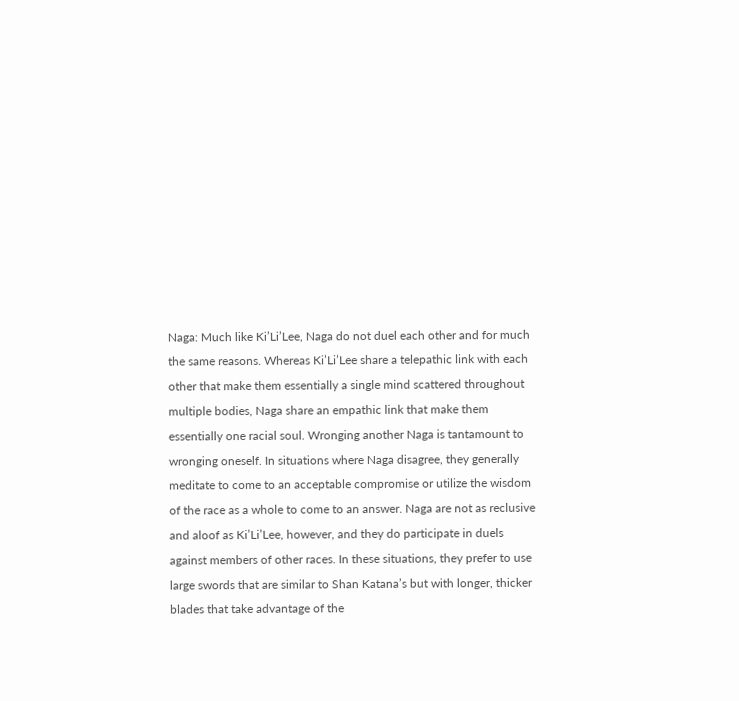Naga: Much like Ki’Li’Lee, Naga do not duel each other and for much the same reasons. Whereas Ki’Li’Lee share a telepathic link with each other that make them essentially a single mind scattered throughout multiple bodies, Naga share an empathic link that make them essentially one racial soul. Wronging another Naga is tantamount to wronging oneself. In situations where Naga disagree, they generally meditate to come to an acceptable compromise or utilize the wisdom of the race as a whole to come to an answer. Naga are not as reclusive and aloof as Ki’Li’Lee, however, and they do participate in duels against members of other races. In these situations, they prefer to use large swords that are similar to Shan Katana’s but with longer, thicker blades that take advantage of the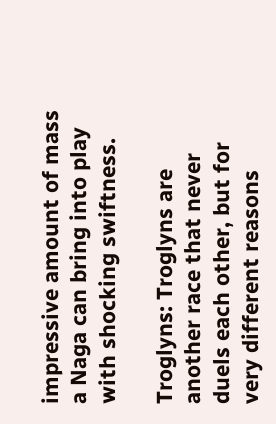impressive amount of mass a Naga can bring into play with shocking swiftness.

Troglyns: Troglyns are another race that never duels each other, but for very different reasons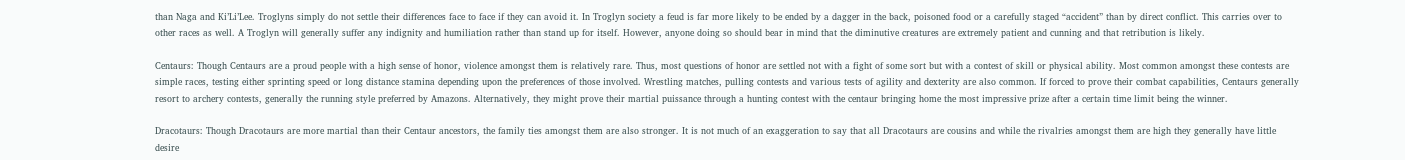than Naga and Ki’Li’Lee. Troglyns simply do not settle their differences face to face if they can avoid it. In Troglyn society a feud is far more likely to be ended by a dagger in the back, poisoned food or a carefully staged “accident” than by direct conflict. This carries over to other races as well. A Troglyn will generally suffer any indignity and humiliation rather than stand up for itself. However, anyone doing so should bear in mind that the diminutive creatures are extremely patient and cunning and that retribution is likely.

Centaurs: Though Centaurs are a proud people with a high sense of honor, violence amongst them is relatively rare. Thus, most questions of honor are settled not with a fight of some sort but with a contest of skill or physical ability. Most common amongst these contests are simple races, testing either sprinting speed or long distance stamina depending upon the preferences of those involved. Wrestling matches, pulling contests and various tests of agility and dexterity are also common. If forced to prove their combat capabilities, Centaurs generally resort to archery contests, generally the running style preferred by Amazons. Alternatively, they might prove their martial puissance through a hunting contest with the centaur bringing home the most impressive prize after a certain time limit being the winner.

Dracotaurs: Though Dracotaurs are more martial than their Centaur ancestors, the family ties amongst them are also stronger. It is not much of an exaggeration to say that all Dracotaurs are cousins and while the rivalries amongst them are high they generally have little desire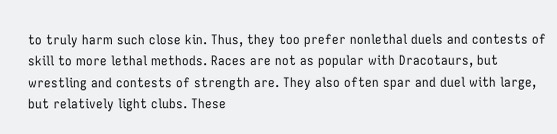to truly harm such close kin. Thus, they too prefer nonlethal duels and contests of skill to more lethal methods. Races are not as popular with Dracotaurs, but wrestling and contests of strength are. They also often spar and duel with large, but relatively light clubs. These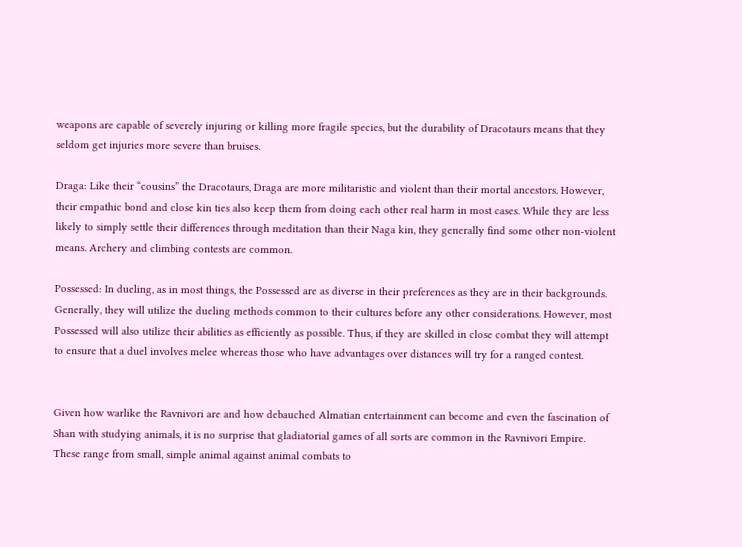weapons are capable of severely injuring or killing more fragile species, but the durability of Dracotaurs means that they seldom get injuries more severe than bruises.

Draga: Like their “cousins” the Dracotaurs, Draga are more militaristic and violent than their mortal ancestors. However, their empathic bond and close kin ties also keep them from doing each other real harm in most cases. While they are less likely to simply settle their differences through meditation than their Naga kin, they generally find some other non-violent means. Archery and climbing contests are common.

Possessed: In dueling, as in most things, the Possessed are as diverse in their preferences as they are in their backgrounds. Generally, they will utilize the dueling methods common to their cultures before any other considerations. However, most Possessed will also utilize their abilities as efficiently as possible. Thus, if they are skilled in close combat they will attempt to ensure that a duel involves melee whereas those who have advantages over distances will try for a ranged contest.


Given how warlike the Ravnivori are and how debauched Almatian entertainment can become and even the fascination of Shan with studying animals, it is no surprise that gladiatorial games of all sorts are common in the Ravnivori Empire. These range from small, simple animal against animal combats to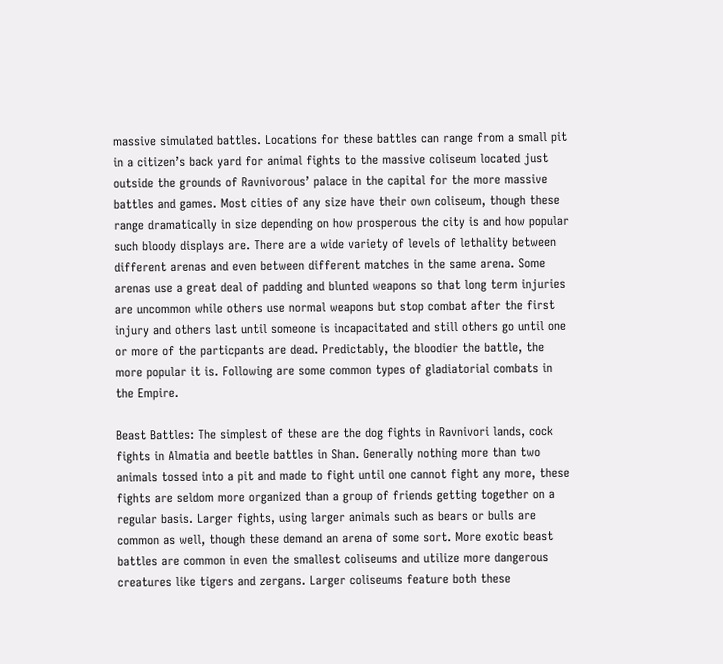massive simulated battles. Locations for these battles can range from a small pit in a citizen’s back yard for animal fights to the massive coliseum located just outside the grounds of Ravnivorous’ palace in the capital for the more massive battles and games. Most cities of any size have their own coliseum, though these range dramatically in size depending on how prosperous the city is and how popular such bloody displays are. There are a wide variety of levels of lethality between different arenas and even between different matches in the same arena. Some arenas use a great deal of padding and blunted weapons so that long term injuries are uncommon while others use normal weapons but stop combat after the first injury and others last until someone is incapacitated and still others go until one or more of the particpants are dead. Predictably, the bloodier the battle, the more popular it is. Following are some common types of gladiatorial combats in the Empire.

Beast Battles: The simplest of these are the dog fights in Ravnivori lands, cock fights in Almatia and beetle battles in Shan. Generally nothing more than two animals tossed into a pit and made to fight until one cannot fight any more, these fights are seldom more organized than a group of friends getting together on a regular basis. Larger fights, using larger animals such as bears or bulls are common as well, though these demand an arena of some sort. More exotic beast battles are common in even the smallest coliseums and utilize more dangerous creatures like tigers and zergans. Larger coliseums feature both these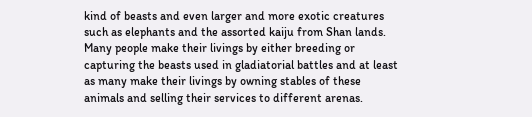kind of beasts and even larger and more exotic creatures such as elephants and the assorted kaiju from Shan lands. Many people make their livings by either breeding or capturing the beasts used in gladiatorial battles and at least as many make their livings by owning stables of these animals and selling their services to different arenas.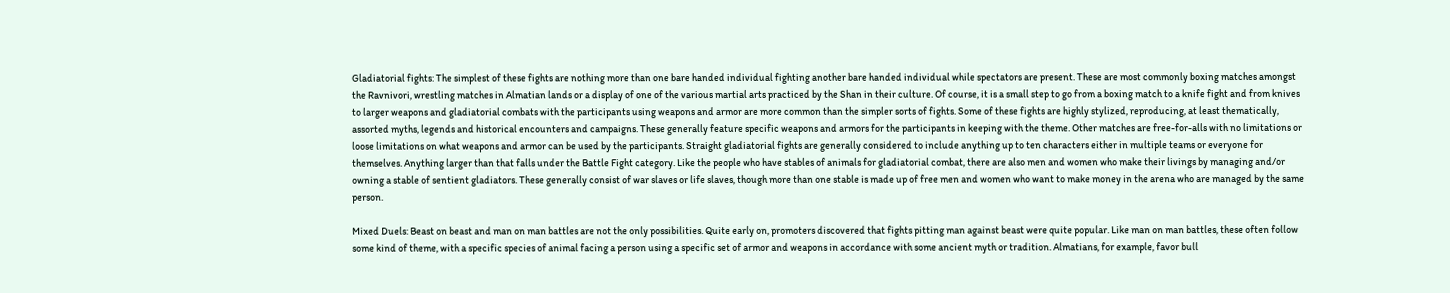Gladiatorial fights: The simplest of these fights are nothing more than one bare handed individual fighting another bare handed individual while spectators are present. These are most commonly boxing matches amongst the Ravnivori, wrestling matches in Almatian lands or a display of one of the various martial arts practiced by the Shan in their culture. Of course, it is a small step to go from a boxing match to a knife fight and from knives to larger weapons and gladiatorial combats with the participants using weapons and armor are more common than the simpler sorts of fights. Some of these fights are highly stylized, reproducing, at least thematically, assorted myths, legends and historical encounters and campaigns. These generally feature specific weapons and armors for the participants in keeping with the theme. Other matches are free-for-alls with no limitations or loose limitations on what weapons and armor can be used by the participants. Straight gladiatorial fights are generally considered to include anything up to ten characters either in multiple teams or everyone for themselves. Anything larger than that falls under the Battle Fight category. Like the people who have stables of animals for gladiatorial combat, there are also men and women who make their livings by managing and/or owning a stable of sentient gladiators. These generally consist of war slaves or life slaves, though more than one stable is made up of free men and women who want to make money in the arena who are managed by the same person.

Mixed Duels: Beast on beast and man on man battles are not the only possibilities. Quite early on, promoters discovered that fights pitting man against beast were quite popular. Like man on man battles, these often follow some kind of theme, with a specific species of animal facing a person using a specific set of armor and weapons in accordance with some ancient myth or tradition. Almatians, for example, favor bull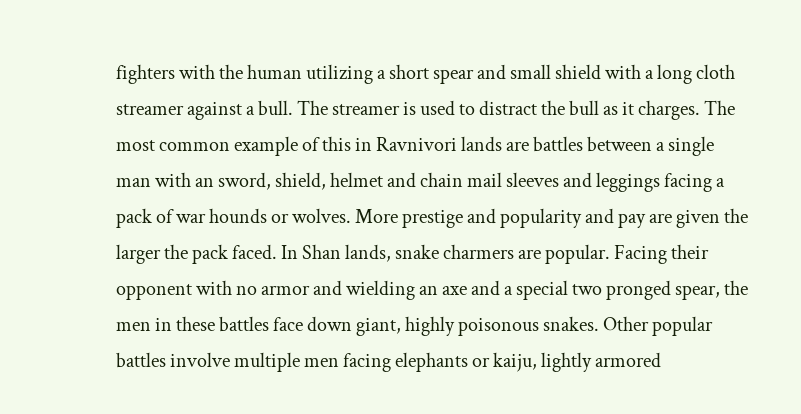fighters with the human utilizing a short spear and small shield with a long cloth streamer against a bull. The streamer is used to distract the bull as it charges. The most common example of this in Ravnivori lands are battles between a single man with an sword, shield, helmet and chain mail sleeves and leggings facing a pack of war hounds or wolves. More prestige and popularity and pay are given the larger the pack faced. In Shan lands, snake charmers are popular. Facing their opponent with no armor and wielding an axe and a special two pronged spear, the men in these battles face down giant, highly poisonous snakes. Other popular battles involve multiple men facing elephants or kaiju, lightly armored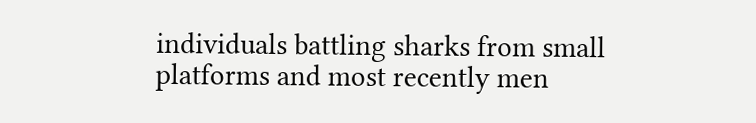individuals battling sharks from small platforms and most recently men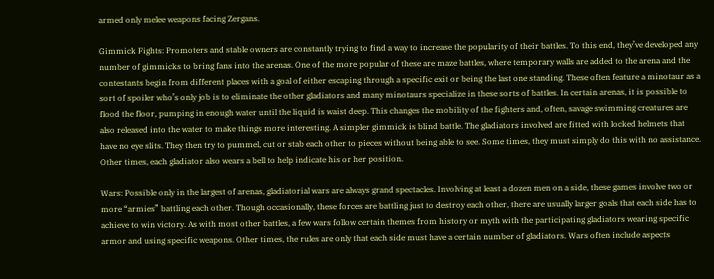armed only melee weapons facing Zergans.

Gimmick Fights: Promoters and stable owners are constantly trying to find a way to increase the popularity of their battles. To this end, they’ve developed any number of gimmicks to bring fans into the arenas. One of the more popular of these are maze battles, where temporary walls are added to the arena and the contestants begin from different places with a goal of either escaping through a specific exit or being the last one standing. These often feature a minotaur as a sort of spoiler who’s only job is to eliminate the other gladiators and many minotaurs specialize in these sorts of battles. In certain arenas, it is possible to flood the floor, pumping in enough water until the liquid is waist deep. This changes the mobility of the fighters and, often, savage swimming creatures are also released into the water to make things more interesting. A simpler gimmick is blind battle. The gladiators involved are fitted with locked helmets that have no eye slits. They then try to pummel, cut or stab each other to pieces without being able to see. Some times, they must simply do this with no assistance. Other times, each gladiator also wears a bell to help indicate his or her position.

Wars: Possible only in the largest of arenas, gladiatorial wars are always grand spectacles. Involving at least a dozen men on a side, these games involve two or more “armies” battling each other. Though occasionally, these forces are battling just to destroy each other, there are usually larger goals that each side has to achieve to win victory. As with most other battles, a few wars follow certain themes from history or myth with the participating gladiators wearing specific armor and using specific weapons. Other times, the rules are only that each side must have a certain number of gladiators. Wars often include aspects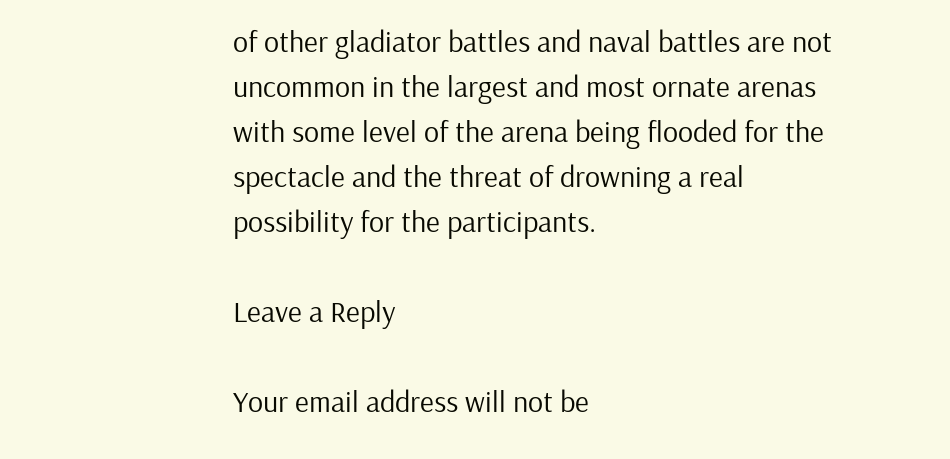of other gladiator battles and naval battles are not uncommon in the largest and most ornate arenas with some level of the arena being flooded for the spectacle and the threat of drowning a real possibility for the participants.

Leave a Reply

Your email address will not be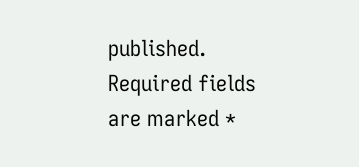published. Required fields are marked *